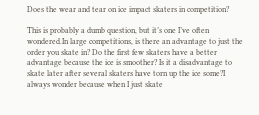Does the wear and tear on ice impact skaters in competition?

This is probably a dumb question, but it’s one I’ve often wondered.In large competitions, is there an advantage to just the order you skate in? Do the first few skaters have a better advantage because the ice is smoother? Is it a disadvantage to skate later after several skaters have torn up the ice some?I always wonder because when I just skate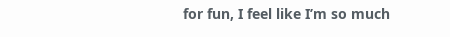for fun, I feel like I’m so much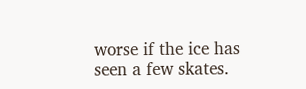worse if the ice has seen a few skates.